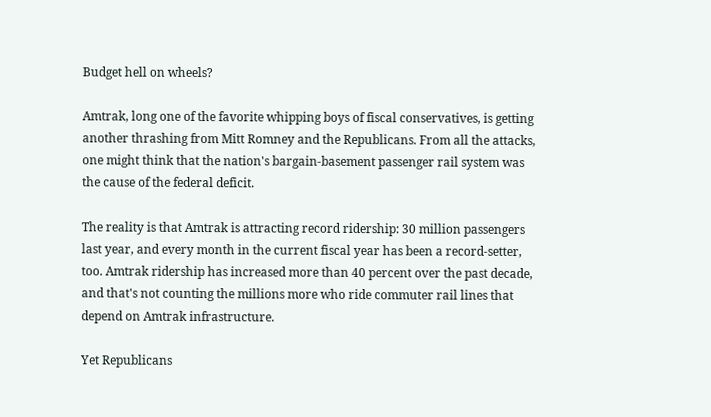Budget hell on wheels?

Amtrak, long one of the favorite whipping boys of fiscal conservatives, is getting another thrashing from Mitt Romney and the Republicans. From all the attacks, one might think that the nation's bargain-basement passenger rail system was the cause of the federal deficit.

The reality is that Amtrak is attracting record ridership: 30 million passengers last year, and every month in the current fiscal year has been a record-setter, too. Amtrak ridership has increased more than 40 percent over the past decade, and that's not counting the millions more who ride commuter rail lines that depend on Amtrak infrastructure.

Yet Republicans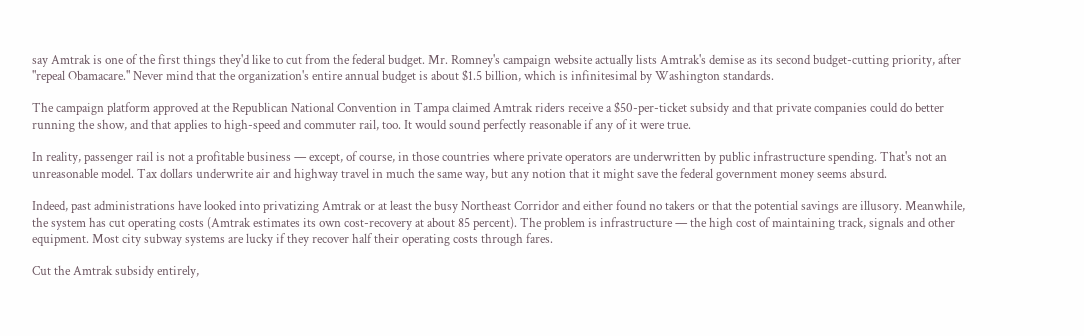say Amtrak is one of the first things they'd like to cut from the federal budget. Mr. Romney's campaign website actually lists Amtrak's demise as its second budget-cutting priority, after "repeal Obamacare." Never mind that the organization's entire annual budget is about $1.5 billion, which is infinitesimal by Washington standards.

The campaign platform approved at the Republican National Convention in Tampa claimed Amtrak riders receive a $50-per-ticket subsidy and that private companies could do better running the show, and that applies to high-speed and commuter rail, too. It would sound perfectly reasonable if any of it were true.

In reality, passenger rail is not a profitable business — except, of course, in those countries where private operators are underwritten by public infrastructure spending. That's not an unreasonable model. Tax dollars underwrite air and highway travel in much the same way, but any notion that it might save the federal government money seems absurd.

Indeed, past administrations have looked into privatizing Amtrak or at least the busy Northeast Corridor and either found no takers or that the potential savings are illusory. Meanwhile, the system has cut operating costs (Amtrak estimates its own cost-recovery at about 85 percent). The problem is infrastructure — the high cost of maintaining track, signals and other equipment. Most city subway systems are lucky if they recover half their operating costs through fares.

Cut the Amtrak subsidy entirely,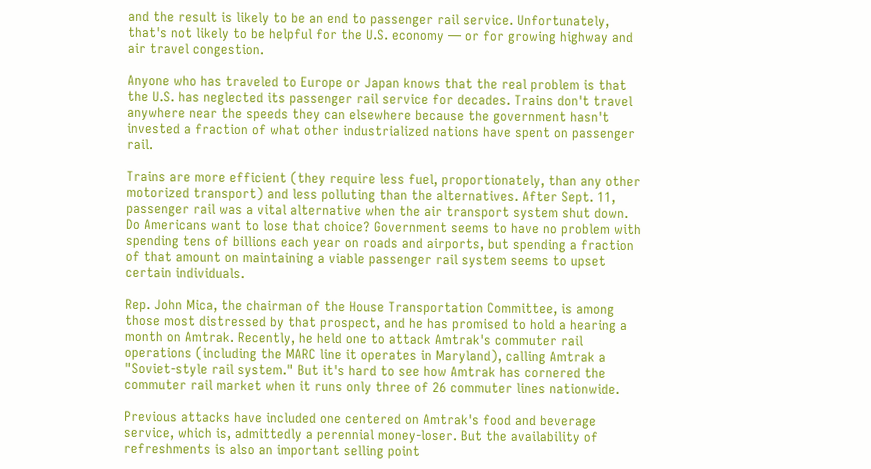and the result is likely to be an end to passenger rail service. Unfortunately, that's not likely to be helpful for the U.S. economy — or for growing highway and air travel congestion.

Anyone who has traveled to Europe or Japan knows that the real problem is that the U.S. has neglected its passenger rail service for decades. Trains don't travel anywhere near the speeds they can elsewhere because the government hasn't invested a fraction of what other industrialized nations have spent on passenger rail.

Trains are more efficient (they require less fuel, proportionately, than any other motorized transport) and less polluting than the alternatives. After Sept. 11, passenger rail was a vital alternative when the air transport system shut down. Do Americans want to lose that choice? Government seems to have no problem with spending tens of billions each year on roads and airports, but spending a fraction of that amount on maintaining a viable passenger rail system seems to upset certain individuals.

Rep. John Mica, the chairman of the House Transportation Committee, is among those most distressed by that prospect, and he has promised to hold a hearing a month on Amtrak. Recently, he held one to attack Amtrak's commuter rail operations (including the MARC line it operates in Maryland), calling Amtrak a "Soviet-style rail system." But it's hard to see how Amtrak has cornered the commuter rail market when it runs only three of 26 commuter lines nationwide.

Previous attacks have included one centered on Amtrak's food and beverage service, which is, admittedly a perennial money-loser. But the availability of refreshments is also an important selling point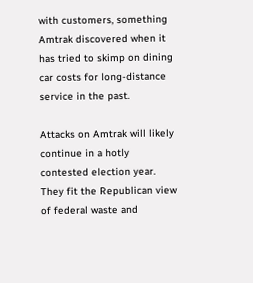with customers, something Amtrak discovered when it has tried to skimp on dining car costs for long-distance service in the past.

Attacks on Amtrak will likely continue in a hotly contested election year. They fit the Republican view of federal waste and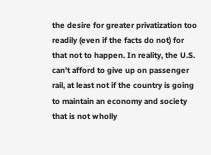the desire for greater privatization too readily (even if the facts do not) for that not to happen. In reality, the U.S. can't afford to give up on passenger rail, at least not if the country is going to maintain an economy and society that is not wholly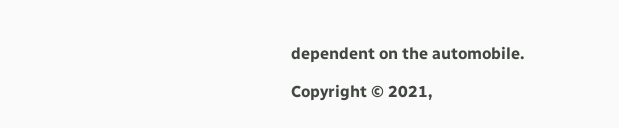dependent on the automobile.

Copyright © 2021,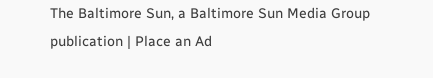The Baltimore Sun, a Baltimore Sun Media Group publication | Place an Ad